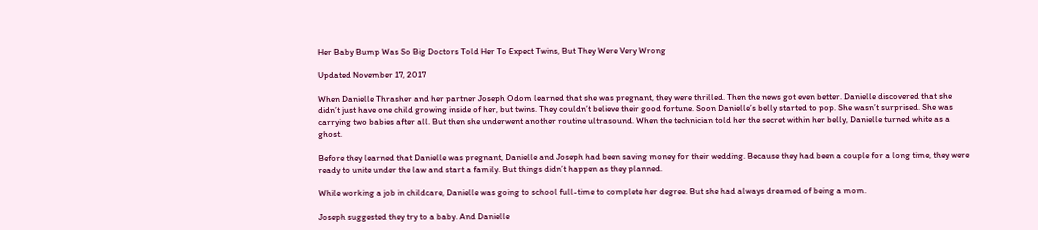Her Baby Bump Was So Big Doctors Told Her To Expect Twins, But They Were Very Wrong

Updated November 17, 2017

When Danielle Thrasher and her partner Joseph Odom learned that she was pregnant, they were thrilled. Then the news got even better. Danielle discovered that she didn’t just have one child growing inside of her, but twins. They couldn’t believe their good fortune. Soon Danielle’s belly started to pop. She wasn’t surprised. She was carrying two babies after all. But then she underwent another routine ultrasound. When the technician told her the secret within her belly, Danielle turned white as a ghost.

Before they learned that Danielle was pregnant, Danielle and Joseph had been saving money for their wedding. Because they had been a couple for a long time, they were ready to unite under the law and start a family. But things didn’t happen as they planned.

While working a job in childcare, Danielle was going to school full-time to complete her degree. But she had always dreamed of being a mom.

Joseph suggested they try to a baby. And Danielle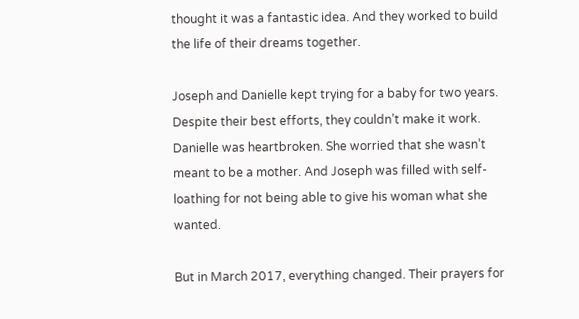thought it was a fantastic idea. And they worked to build the life of their dreams together.

Joseph and Danielle kept trying for a baby for two years. Despite their best efforts, they couldn’t make it work. Danielle was heartbroken. She worried that she wasn’t meant to be a mother. And Joseph was filled with self-loathing for not being able to give his woman what she wanted.

But in March 2017, everything changed. Their prayers for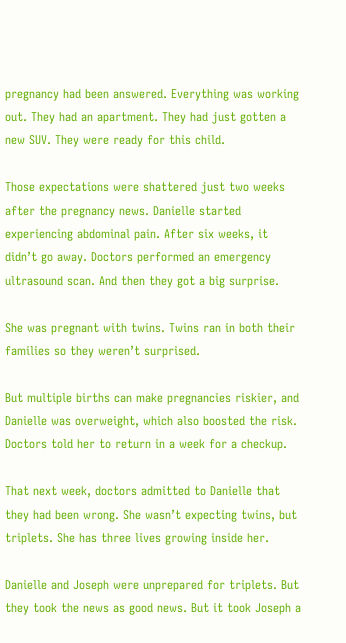pregnancy had been answered. Everything was working out. They had an apartment. They had just gotten a new SUV. They were ready for this child.

Those expectations were shattered just two weeks after the pregnancy news. Danielle started experiencing abdominal pain. After six weeks, it didn’t go away. Doctors performed an emergency ultrasound scan. And then they got a big surprise.

She was pregnant with twins. Twins ran in both their families so they weren’t surprised.

But multiple births can make pregnancies riskier, and Danielle was overweight, which also boosted the risk. Doctors told her to return in a week for a checkup.

That next week, doctors admitted to Danielle that they had been wrong. She wasn’t expecting twins, but triplets. She has three lives growing inside her.

Danielle and Joseph were unprepared for triplets. But they took the news as good news. But it took Joseph a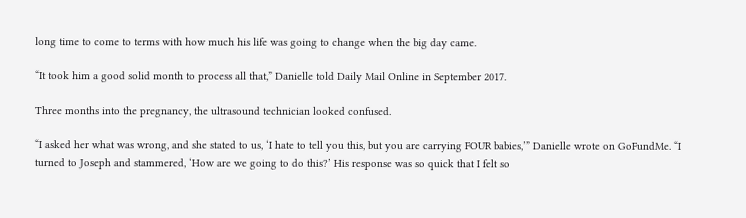long time to come to terms with how much his life was going to change when the big day came.

“It took him a good solid month to process all that,” Danielle told Daily Mail Online in September 2017.

Three months into the pregnancy, the ultrasound technician looked confused.

“I asked her what was wrong, and she stated to us, ‘I hate to tell you this, but you are carrying FOUR babies,’” Danielle wrote on GoFundMe. “I turned to Joseph and stammered, ‘How are we going to do this?’ His response was so quick that I felt so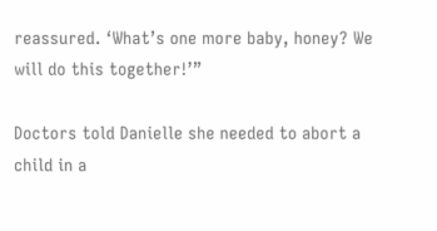reassured. ‘What’s one more baby, honey? We will do this together!’”

Doctors told Danielle she needed to abort a child in a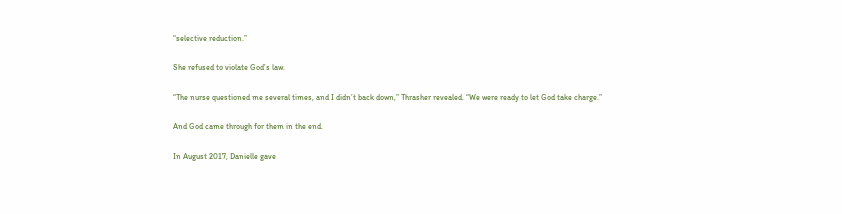“selective reduction.”

She refused to violate God’s law.

“The nurse questioned me several times, and I didn’t back down,” Thrasher revealed. “We were ready to let God take charge.”

And God came through for them in the end.

In August 2017, Danielle gave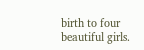birth to four beautiful girls.